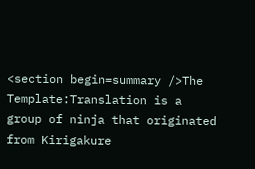<section begin=summary />The Template:Translation is a group of ninja that originated from Kirigakure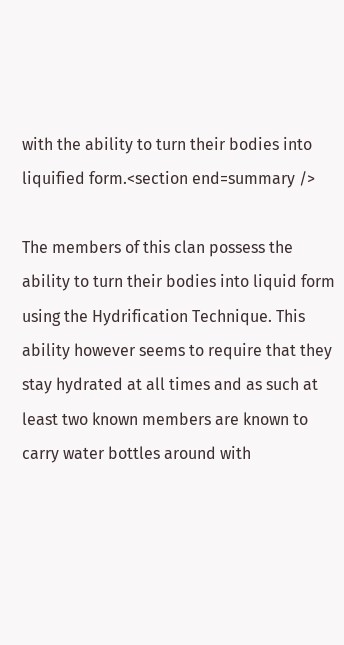with the ability to turn their bodies into liquified form.<section end=summary />

The members of this clan possess the ability to turn their bodies into liquid form using the Hydrification Technique. This ability however seems to require that they stay hydrated at all times and as such at least two known members are known to carry water bottles around with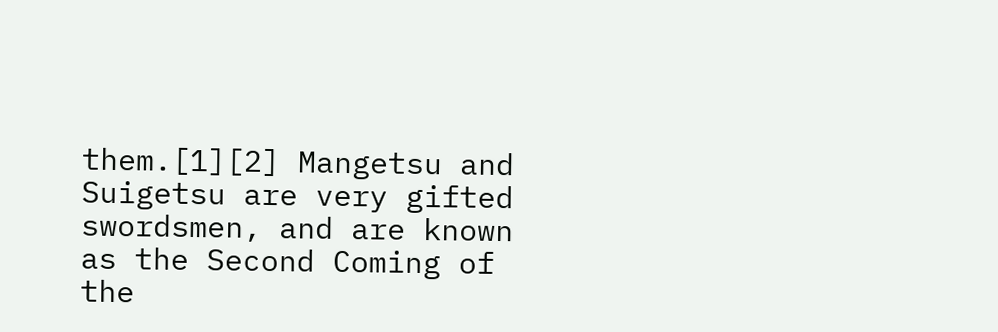them.[1][2] Mangetsu and Suigetsu are very gifted swordsmen, and are known as the Second Coming of the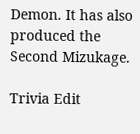Demon. It has also produced the Second Mizukage.

Trivia Edit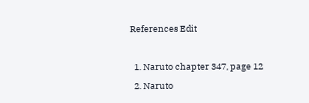References Edit

  1. Naruto chapter 347, page 12
  2. Naruto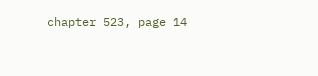chapter 523, page 14